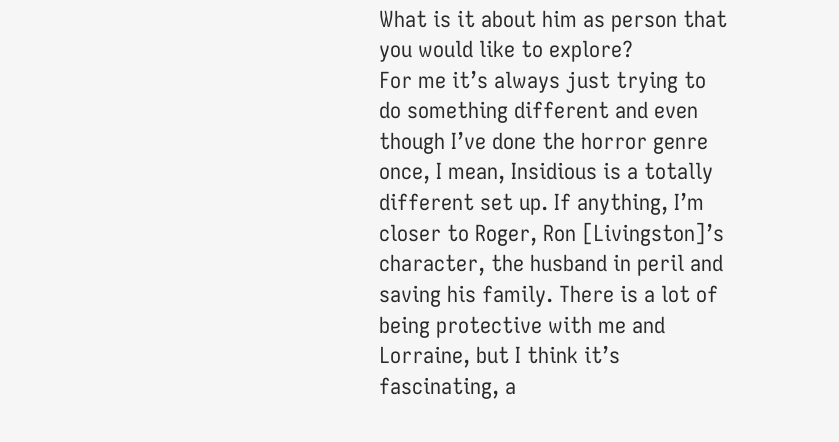What is it about him as person that you would like to explore?
For me it’s always just trying to do something different and even though I’ve done the horror genre once, I mean, Insidious is a totally different set up. If anything, I’m closer to Roger, Ron [Livingston]’s character, the husband in peril and saving his family. There is a lot of being protective with me and Lorraine, but I think it’s fascinating, a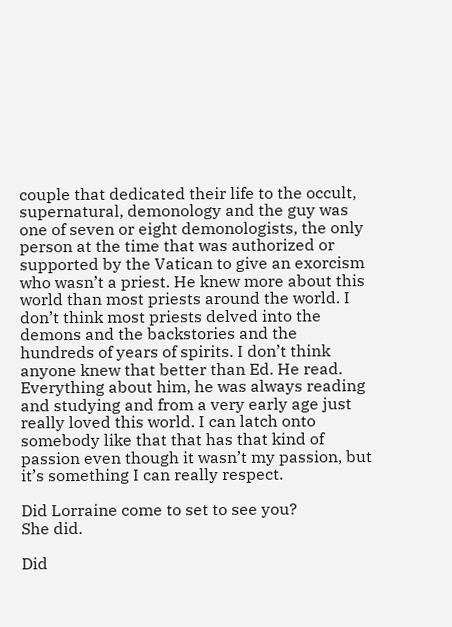couple that dedicated their life to the occult, supernatural, demonology and the guy was one of seven or eight demonologists, the only person at the time that was authorized or supported by the Vatican to give an exorcism who wasn’t a priest. He knew more about this world than most priests around the world. I don’t think most priests delved into the demons and the backstories and the hundreds of years of spirits. I don’t think anyone knew that better than Ed. He read. Everything about him, he was always reading and studying and from a very early age just really loved this world. I can latch onto somebody like that that has that kind of passion even though it wasn’t my passion, but it’s something I can really respect.

Did Lorraine come to set to see you?
She did.

Did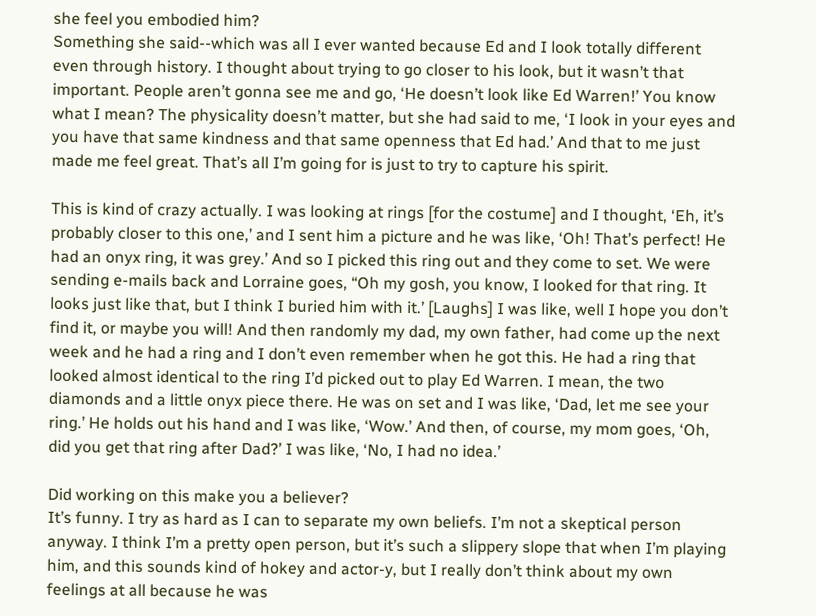she feel you embodied him?
Something she said--which was all I ever wanted because Ed and I look totally different even through history. I thought about trying to go closer to his look, but it wasn’t that important. People aren’t gonna see me and go, ‘He doesn’t look like Ed Warren!’ You know what I mean? The physicality doesn’t matter, but she had said to me, ‘I look in your eyes and you have that same kindness and that same openness that Ed had.’ And that to me just made me feel great. That’s all I’m going for is just to try to capture his spirit.

This is kind of crazy actually. I was looking at rings [for the costume] and I thought, ‘Eh, it’s probably closer to this one,’ and I sent him a picture and he was like, ‘Oh! That’s perfect! He had an onyx ring, it was grey.’ And so I picked this ring out and they come to set. We were sending e-mails back and Lorraine goes, “Oh my gosh, you know, I looked for that ring. It looks just like that, but I think I buried him with it.’ [Laughs] I was like, well I hope you don’t find it, or maybe you will! And then randomly my dad, my own father, had come up the next week and he had a ring and I don’t even remember when he got this. He had a ring that looked almost identical to the ring I’d picked out to play Ed Warren. I mean, the two diamonds and a little onyx piece there. He was on set and I was like, ‘Dad, let me see your ring.’ He holds out his hand and I was like, ‘Wow.’ And then, of course, my mom goes, ‘Oh, did you get that ring after Dad?’ I was like, ‘No, I had no idea.’

Did working on this make you a believer?
It’s funny. I try as hard as I can to separate my own beliefs. I’m not a skeptical person anyway. I think I’m a pretty open person, but it’s such a slippery slope that when I’m playing him, and this sounds kind of hokey and actor-y, but I really don’t think about my own feelings at all because he was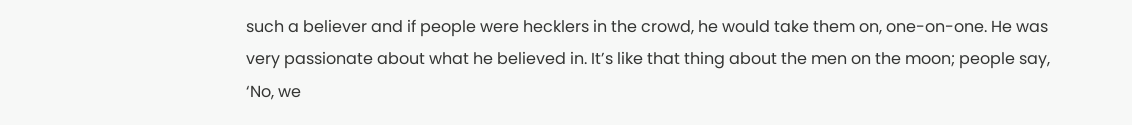such a believer and if people were hecklers in the crowd, he would take them on, one-on-one. He was very passionate about what he believed in. It’s like that thing about the men on the moon; people say, ‘No, we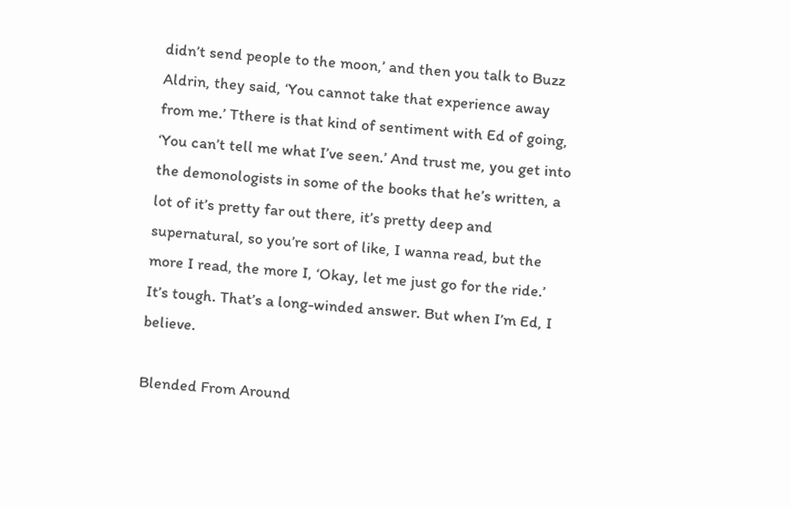didn’t send people to the moon,’ and then you talk to Buzz Aldrin, they said, ‘You cannot take that experience away from me.’ Tthere is that kind of sentiment with Ed of going, ‘You can’t tell me what I’ve seen.’ And trust me, you get into the demonologists in some of the books that he’s written, a lot of it’s pretty far out there, it’s pretty deep and supernatural, so you’re sort of like, I wanna read, but the more I read, the more I, ‘Okay, let me just go for the ride.’ It’s tough. That’s a long-winded answer. But when I’m Ed, I believe.

Blended From Around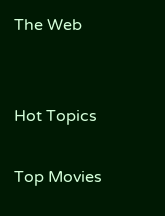The Web


Hot Topics

Top Movies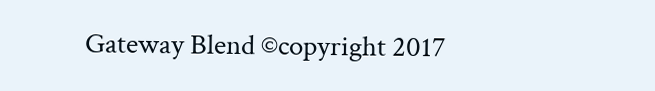Gateway Blend ©copyright 2017